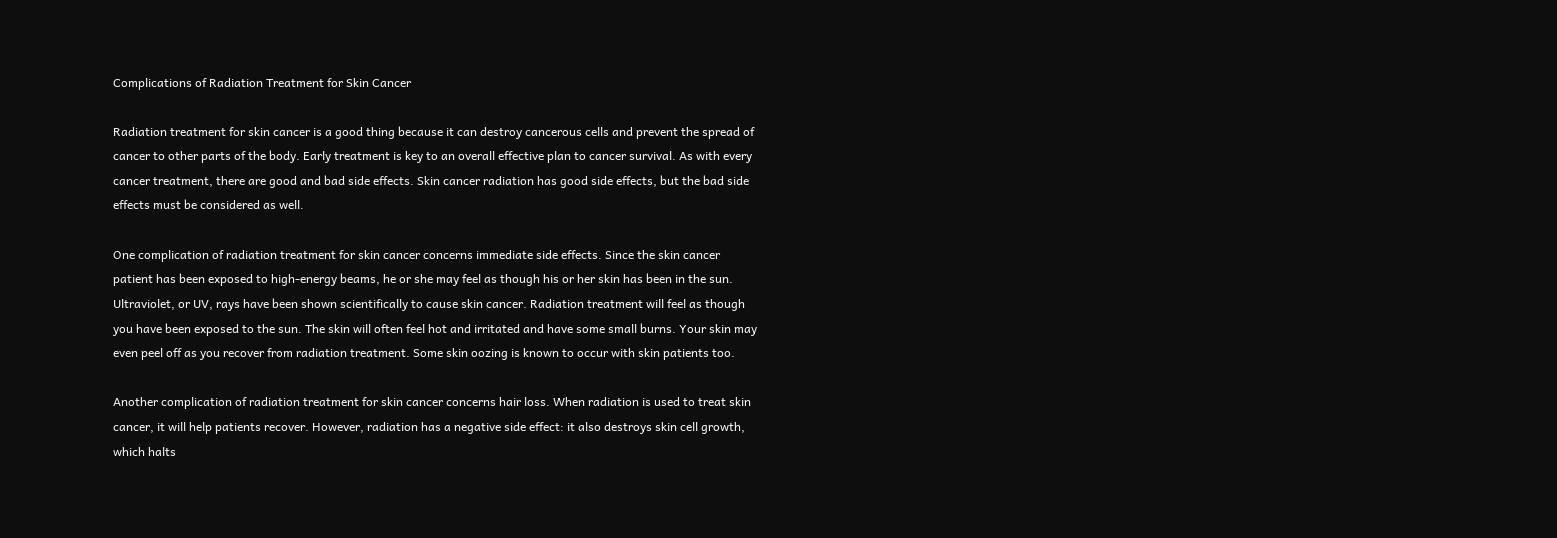Complications of Radiation Treatment for Skin Cancer

Radiation treatment for skin cancer is a good thing because it can destroy cancerous cells and prevent the spread of cancer to other parts of the body. Early treatment is key to an overall effective plan to cancer survival. As with every cancer treatment, there are good and bad side effects. Skin cancer radiation has good side effects, but the bad side effects must be considered as well.

One complication of radiation treatment for skin cancer concerns immediate side effects. Since the skin cancer patient has been exposed to high-energy beams, he or she may feel as though his or her skin has been in the sun. Ultraviolet, or UV, rays have been shown scientifically to cause skin cancer. Radiation treatment will feel as though you have been exposed to the sun. The skin will often feel hot and irritated and have some small burns. Your skin may even peel off as you recover from radiation treatment. Some skin oozing is known to occur with skin patients too.

Another complication of radiation treatment for skin cancer concerns hair loss. When radiation is used to treat skin cancer, it will help patients recover. However, radiation has a negative side effect: it also destroys skin cell growth, which halts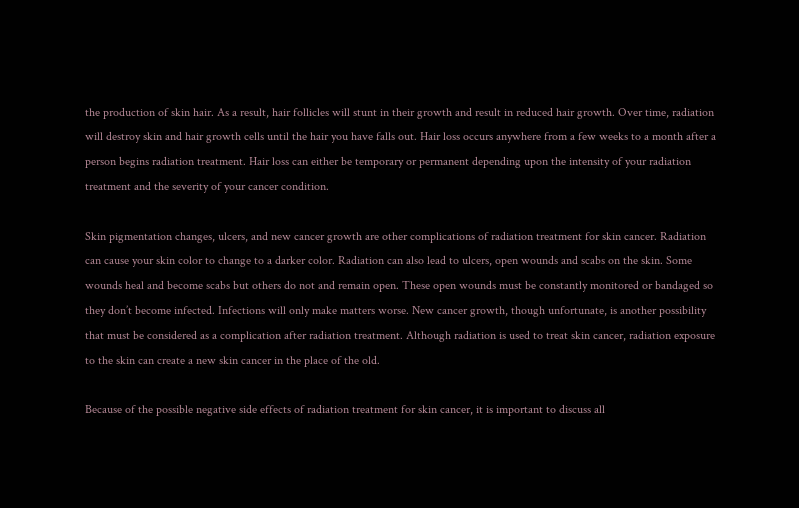the production of skin hair. As a result, hair follicles will stunt in their growth and result in reduced hair growth. Over time, radiation will destroy skin and hair growth cells until the hair you have falls out. Hair loss occurs anywhere from a few weeks to a month after a person begins radiation treatment. Hair loss can either be temporary or permanent depending upon the intensity of your radiation treatment and the severity of your cancer condition.

Skin pigmentation changes, ulcers, and new cancer growth are other complications of radiation treatment for skin cancer. Radiation can cause your skin color to change to a darker color. Radiation can also lead to ulcers, open wounds and scabs on the skin. Some wounds heal and become scabs but others do not and remain open. These open wounds must be constantly monitored or bandaged so they don’t become infected. Infections will only make matters worse. New cancer growth, though unfortunate, is another possibility that must be considered as a complication after radiation treatment. Although radiation is used to treat skin cancer, radiation exposure to the skin can create a new skin cancer in the place of the old.

Because of the possible negative side effects of radiation treatment for skin cancer, it is important to discuss all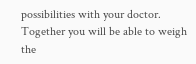possibilities with your doctor. Together you will be able to weigh the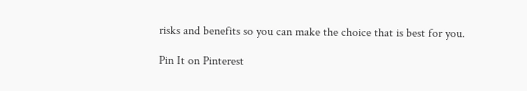risks and benefits so you can make the choice that is best for you.

Pin It on Pinterest